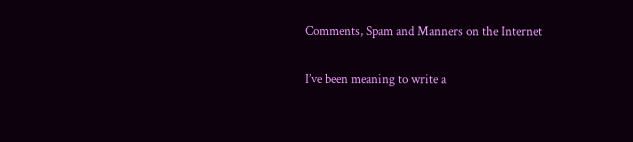Comments, Spam and Manners on the Internet

I’ve been meaning to write a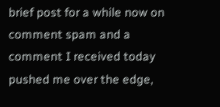brief post for a while now on comment spam and a comment I received today pushed me over the edge,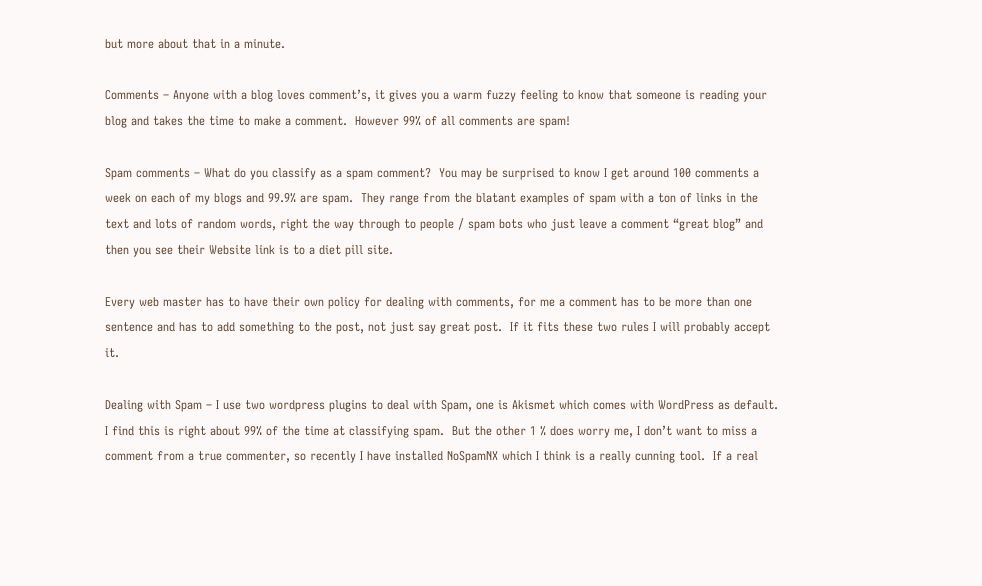but more about that in a minute.

Comments – Anyone with a blog loves comment’s, it gives you a warm fuzzy feeling to know that someone is reading your blog and takes the time to make a comment.  However 99% of all comments are spam!

Spam comments – What do you classify as a spam comment?  You may be surprised to know I get around 100 comments a week on each of my blogs and 99.9% are spam.  They range from the blatant examples of spam with a ton of links in the text and lots of random words, right the way through to people / spam bots who just leave a comment “great blog” and then you see their Website link is to a diet pill site.

Every web master has to have their own policy for dealing with comments, for me a comment has to be more than one sentence and has to add something to the post, not just say great post.  If it fits these two rules I will probably accept it.

Dealing with Spam – I use two wordpress plugins to deal with Spam, one is Akismet which comes with WordPress as default.  I find this is right about 99% of the time at classifying spam.  But the other 1 % does worry me, I don’t want to miss a comment from a true commenter, so recently I have installed NoSpamNX which I think is a really cunning tool.  If a real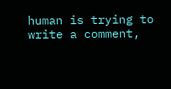human is trying to write a comment,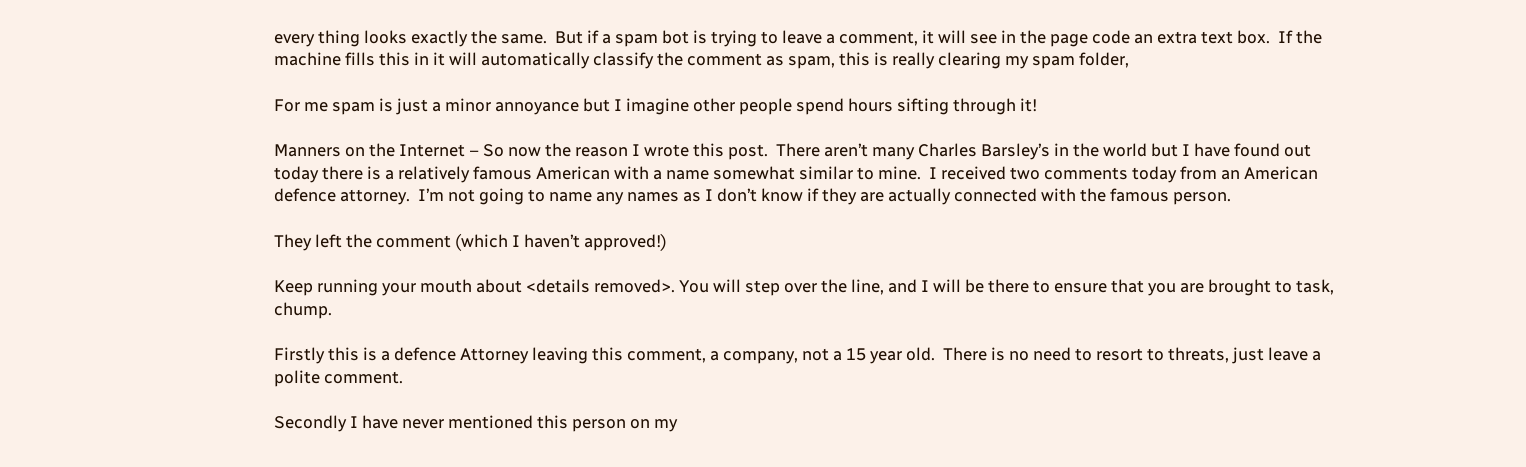every thing looks exactly the same.  But if a spam bot is trying to leave a comment, it will see in the page code an extra text box.  If the machine fills this in it will automatically classify the comment as spam, this is really clearing my spam folder,

For me spam is just a minor annoyance but I imagine other people spend hours sifting through it!

Manners on the Internet – So now the reason I wrote this post.  There aren’t many Charles Barsley’s in the world but I have found out today there is a relatively famous American with a name somewhat similar to mine.  I received two comments today from an American defence attorney.  I’m not going to name any names as I don’t know if they are actually connected with the famous person.

They left the comment (which I haven’t approved!)

Keep running your mouth about <details removed>. You will step over the line, and I will be there to ensure that you are brought to task, chump.

Firstly this is a defence Attorney leaving this comment, a company, not a 15 year old.  There is no need to resort to threats, just leave a polite comment.

Secondly I have never mentioned this person on my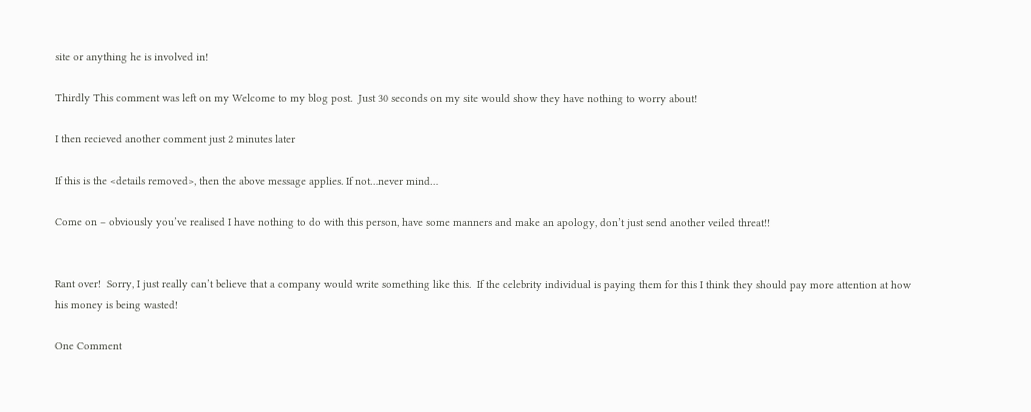site or anything he is involved in!

Thirdly This comment was left on my Welcome to my blog post.  Just 30 seconds on my site would show they have nothing to worry about!

I then recieved another comment just 2 minutes later

If this is the <details removed>, then the above message applies. If not…never mind…

Come on – obviously you’ve realised I have nothing to do with this person, have some manners and make an apology, don’t just send another veiled threat!!


Rant over!  Sorry, I just really can’t believe that a company would write something like this.  If the celebrity individual is paying them for this I think they should pay more attention at how his money is being wasted!

One Comment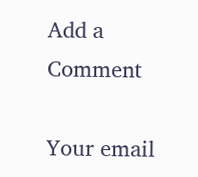Add a Comment

Your email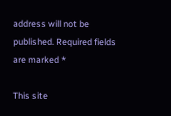address will not be published. Required fields are marked *

This site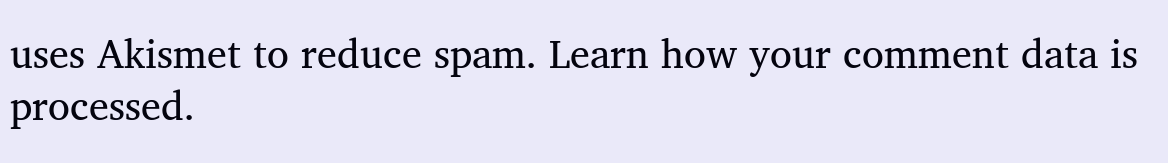uses Akismet to reduce spam. Learn how your comment data is processed.